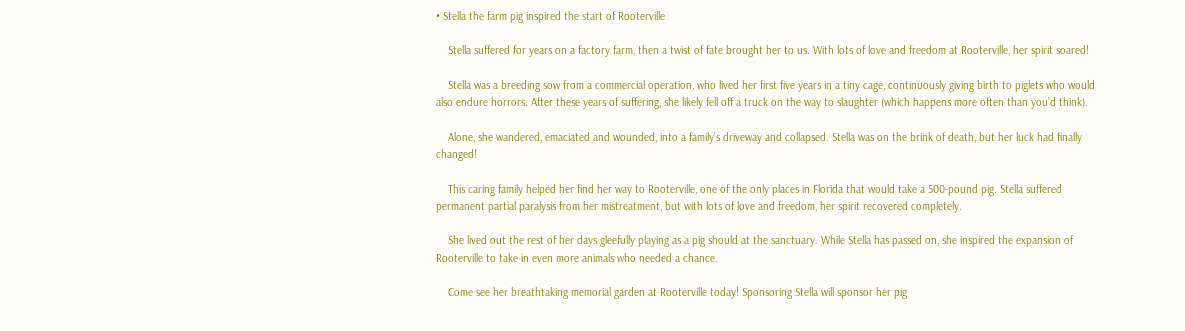• Stella the farm pig inspired the start of Rooterville

    Stella suffered for years on a factory farm, then a twist of fate brought her to us. With lots of love and freedom at Rooterville, her spirit soared!

    Stella was a breeding sow from a commercial operation, who lived her first five years in a tiny cage, continuously giving birth to piglets who would also endure horrors. After these years of suffering, she likely fell off a truck on the way to slaughter (which happens more often than you’d think).

    Alone, she wandered, emaciated and wounded, into a family’s driveway and collapsed. Stella was on the brink of death, but her luck had finally changed!

    This caring family helped her find her way to Rooterville, one of the only places in Florida that would take a 500-pound pig. Stella suffered permanent partial paralysis from her mistreatment, but with lots of love and freedom, her spirit recovered completely.

    She lived out the rest of her days gleefully playing as a pig should at the sanctuary. While Stella has passed on, she inspired the expansion of Rooterville to take in even more animals who needed a chance.

    Come see her breathtaking memorial garden at Rooterville today! Sponsoring Stella will sponsor her pig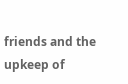friends and the upkeep of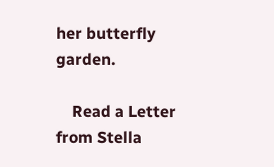her butterfly garden.

    Read a Letter from Stella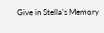Give in Stella’s Memory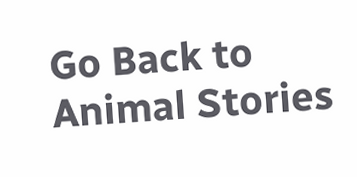Go Back to Animal Stories